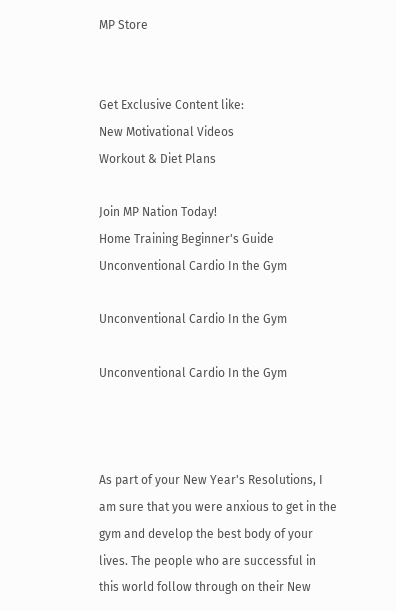MP Store


Get Exclusive Content like:
New Motivational Videos
Workout & Diet Plans

Join MP Nation Today!
Home Training Beginner's Guide Unconventional Cardio In the Gym

Unconventional Cardio In the Gym

Unconventional Cardio In the Gym



As part of your New Year's Resolutions, I am sure that you were anxious to get in the gym and develop the best body of your lives. The people who are successful in this world follow through on their New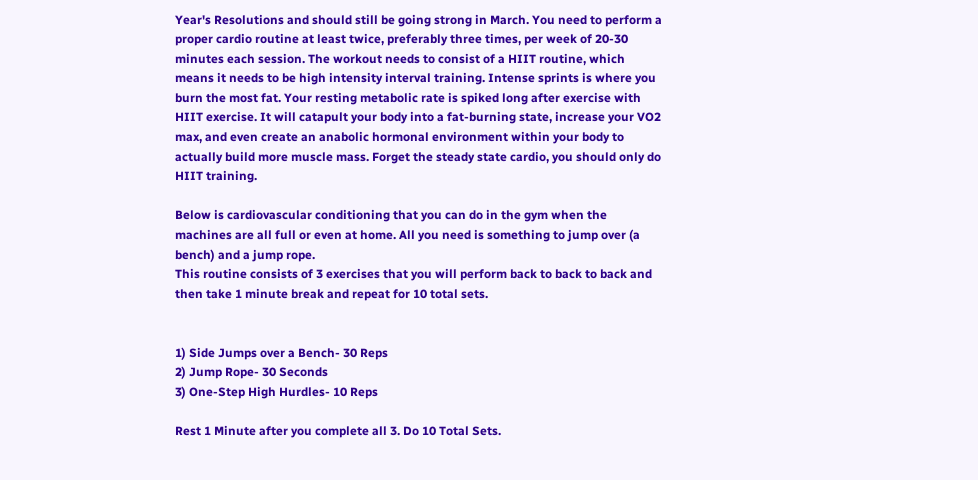Year's Resolutions and should still be going strong in March. You need to perform a proper cardio routine at least twice, preferably three times, per week of 20-30 minutes each session. The workout needs to consist of a HIIT routine, which means it needs to be high intensity interval training. Intense sprints is where you burn the most fat. Your resting metabolic rate is spiked long after exercise with HIIT exercise. It will catapult your body into a fat-burning state, increase your VO2 max, and even create an anabolic hormonal environment within your body to actually build more muscle mass. Forget the steady state cardio, you should only do HIIT training.

Below is cardiovascular conditioning that you can do in the gym when the machines are all full or even at home. All you need is something to jump over (a bench) and a jump rope.
This routine consists of 3 exercises that you will perform back to back to back and then take 1 minute break and repeat for 10 total sets.


1) Side Jumps over a Bench- 30 Reps
2) Jump Rope- 30 Seconds
3) One-Step High Hurdles- 10 Reps

Rest 1 Minute after you complete all 3. Do 10 Total Sets.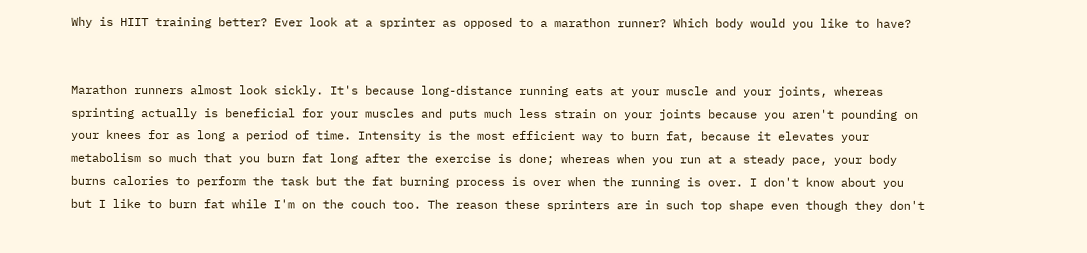Why is HIIT training better? Ever look at a sprinter as opposed to a marathon runner? Which body would you like to have?


Marathon runners almost look sickly. It's because long-distance running eats at your muscle and your joints, whereas sprinting actually is beneficial for your muscles and puts much less strain on your joints because you aren't pounding on your knees for as long a period of time. Intensity is the most efficient way to burn fat, because it elevates your metabolism so much that you burn fat long after the exercise is done; whereas when you run at a steady pace, your body burns calories to perform the task but the fat burning process is over when the running is over. I don't know about you but I like to burn fat while I'm on the couch too. The reason these sprinters are in such top shape even though they don't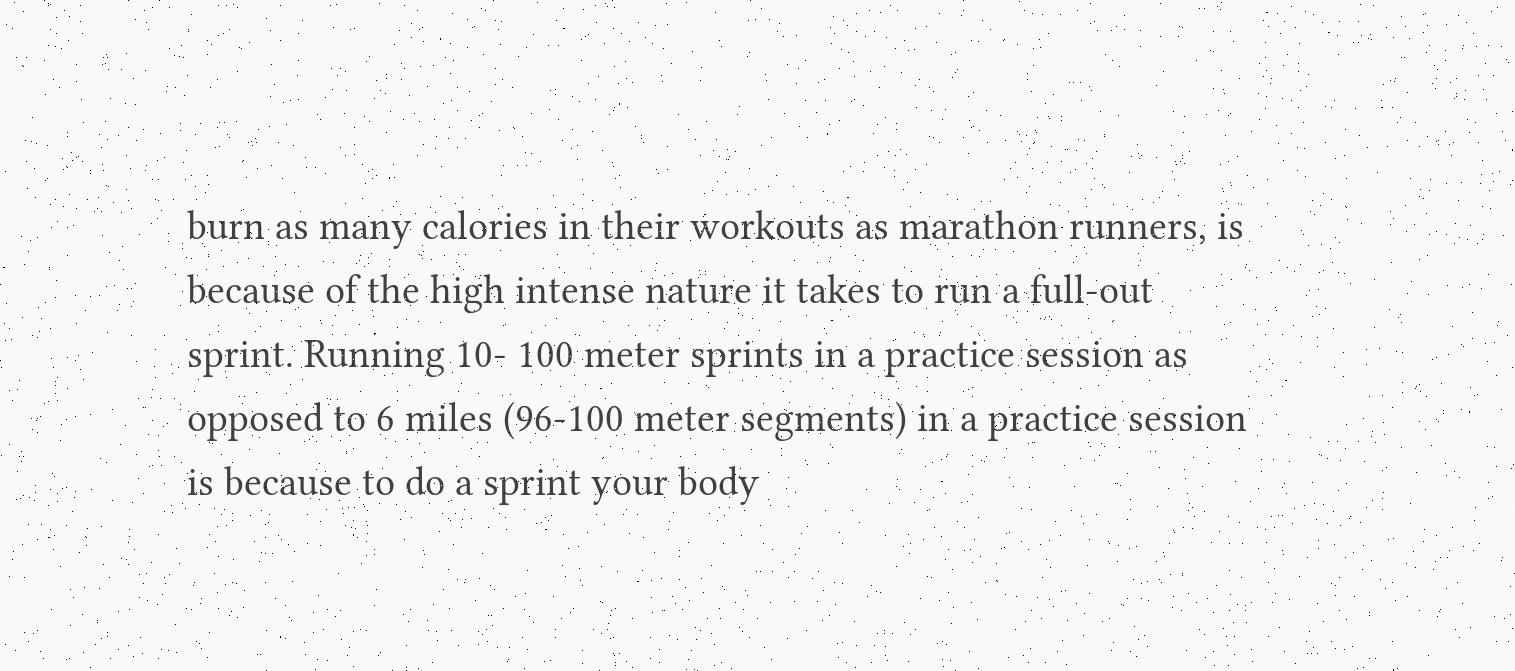burn as many calories in their workouts as marathon runners, is because of the high intense nature it takes to run a full-out sprint. Running 10- 100 meter sprints in a practice session as opposed to 6 miles (96-100 meter segments) in a practice session is because to do a sprint your body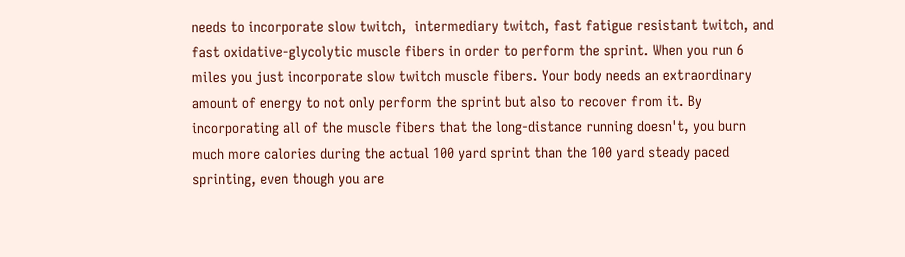needs to incorporate slow twitch,  intermediary twitch, fast fatigue resistant twitch, and fast oxidative-glycolytic muscle fibers in order to perform the sprint. When you run 6 miles you just incorporate slow twitch muscle fibers. Your body needs an extraordinary amount of energy to not only perform the sprint but also to recover from it. By incorporating all of the muscle fibers that the long-distance running doesn't, you burn much more calories during the actual 100 yard sprint than the 100 yard steady paced sprinting, even though you are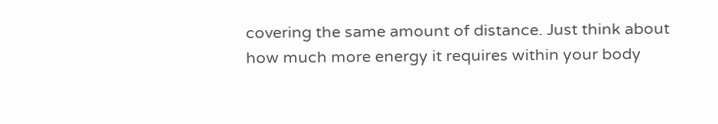covering the same amount of distance. Just think about how much more energy it requires within your body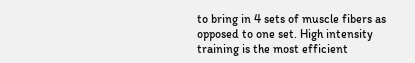to bring in 4 sets of muscle fibers as opposed to one set. High intensity training is the most efficient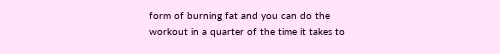form of burning fat and you can do the workout in a quarter of the time it takes to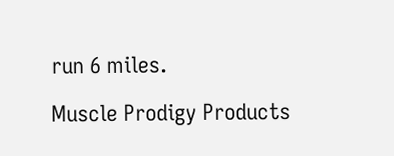run 6 miles.

Muscle Prodigy Products